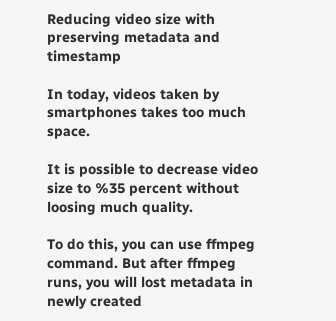Reducing video size with preserving metadata and timestamp

In today, videos taken by smartphones takes too much space.

It is possible to decrease video size to %35 percent without loosing much quality.

To do this, you can use ffmpeg command. But after ffmpeg runs, you will lost metadata in newly created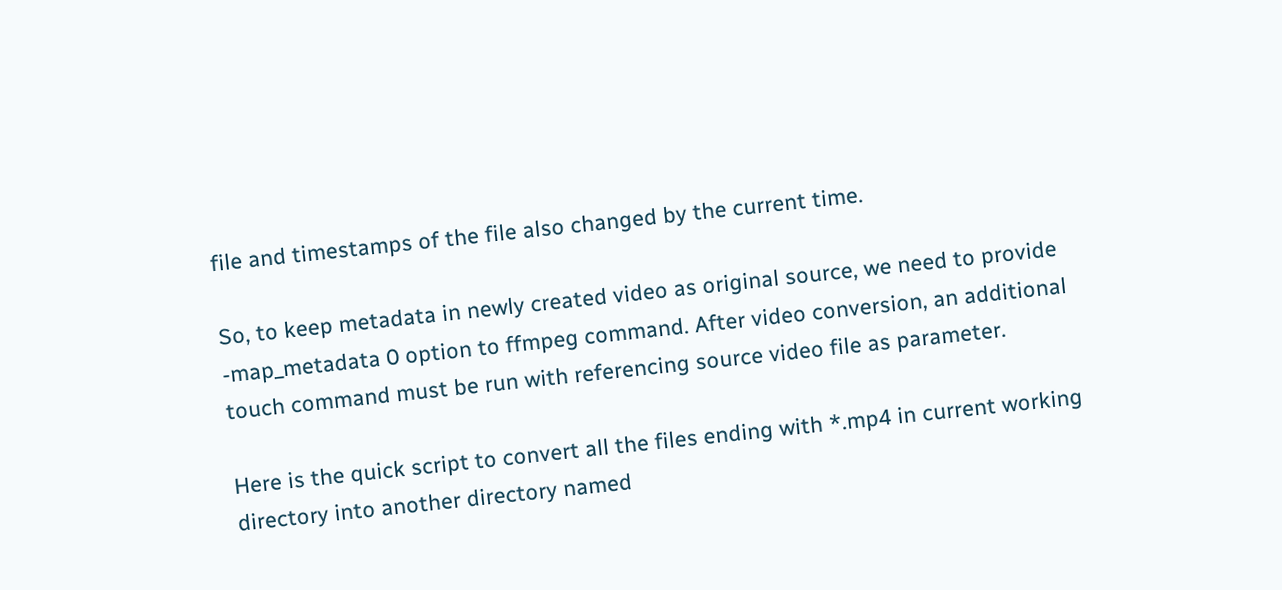file and timestamps of the file also changed by the current time.

So, to keep metadata in newly created video as original source, we need to provide -map_metadata 0 option to ffmpeg command. After video conversion, an additional touch command must be run with referencing source video file as parameter.

Here is the quick script to convert all the files ending with *.mp4 in current working directory into another directory named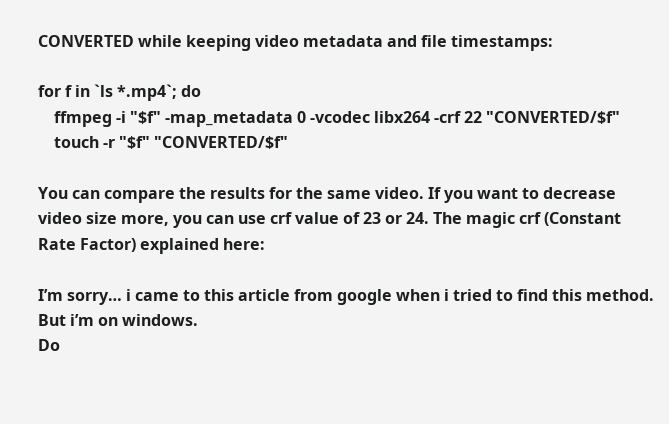CONVERTED while keeping video metadata and file timestamps:

for f in `ls *.mp4`; do
    ffmpeg -i "$f" -map_metadata 0 -vcodec libx264 -crf 22 "CONVERTED/$f"
    touch -r "$f" "CONVERTED/$f"

You can compare the results for the same video. If you want to decrease video size more, you can use crf value of 23 or 24. The magic crf (Constant Rate Factor) explained here:

I’m sorry… i came to this article from google when i tried to find this method. But i’m on windows.
Do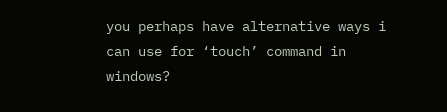you perhaps have alternative ways i can use for ‘touch’ command in windows?